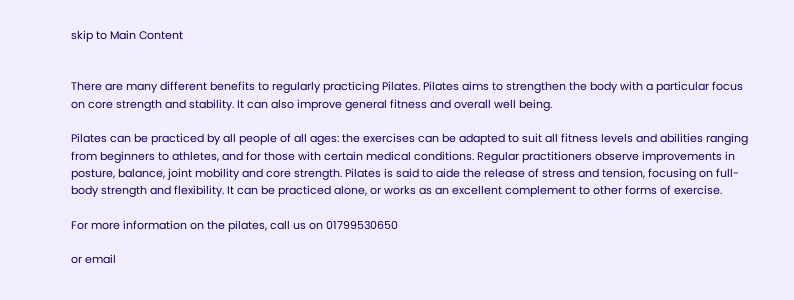skip to Main Content


There are many different benefits to regularly practicing Pilates. Pilates aims to strengthen the body with a particular focus on core strength and stability. It can also improve general fitness and overall well being.

Pilates can be practiced by all people of all ages: the exercises can be adapted to suit all fitness levels and abilities ranging from beginners to athletes, and for those with certain medical conditions. Regular practitioners observe improvements in posture, balance, joint mobility and core strength. Pilates is said to aide the release of stress and tension, focusing on full-body strength and flexibility. It can be practiced alone, or works as an excellent complement to other forms of exercise.

For more information on the pilates, call us on 01799530650

or email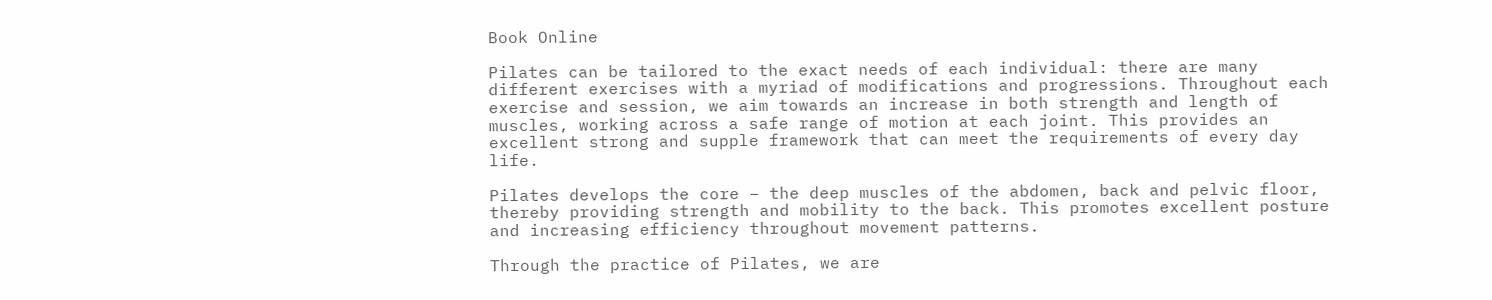Book Online

Pilates can be tailored to the exact needs of each individual: there are many different exercises with a myriad of modifications and progressions. Throughout each exercise and session, we aim towards an increase in both strength and length of muscles, working across a safe range of motion at each joint. This provides an excellent strong and supple framework that can meet the requirements of every day life.

Pilates develops the core – the deep muscles of the abdomen, back and pelvic floor, thereby providing strength and mobility to the back. This promotes excellent posture and increasing efficiency throughout movement patterns.

Through the practice of Pilates, we are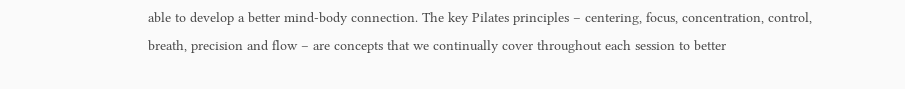able to develop a better mind-body connection. The key Pilates principles – centering, focus, concentration, control, breath, precision and flow – are concepts that we continually cover throughout each session to better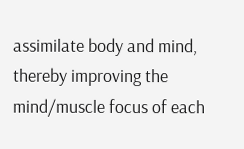assimilate body and mind, thereby improving the mind/muscle focus of each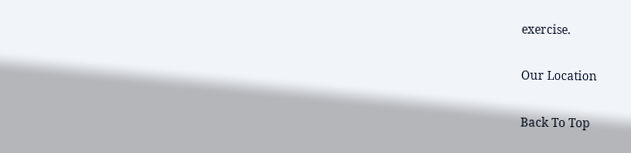exercise.

Our Location

Back To Top